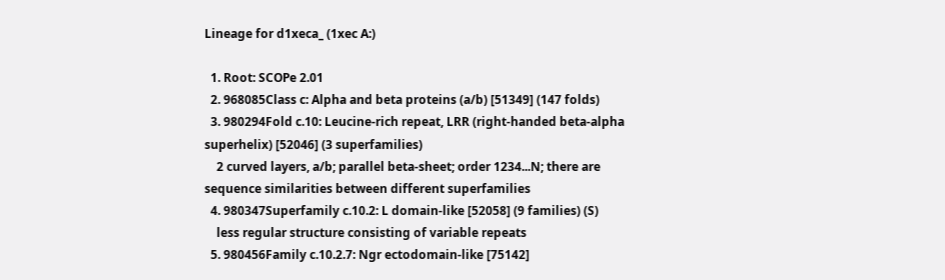Lineage for d1xeca_ (1xec A:)

  1. Root: SCOPe 2.01
  2. 968085Class c: Alpha and beta proteins (a/b) [51349] (147 folds)
  3. 980294Fold c.10: Leucine-rich repeat, LRR (right-handed beta-alpha superhelix) [52046] (3 superfamilies)
    2 curved layers, a/b; parallel beta-sheet; order 1234...N; there are sequence similarities between different superfamilies
  4. 980347Superfamily c.10.2: L domain-like [52058] (9 families) (S)
    less regular structure consisting of variable repeats
  5. 980456Family c.10.2.7: Ngr ectodomain-like [75142]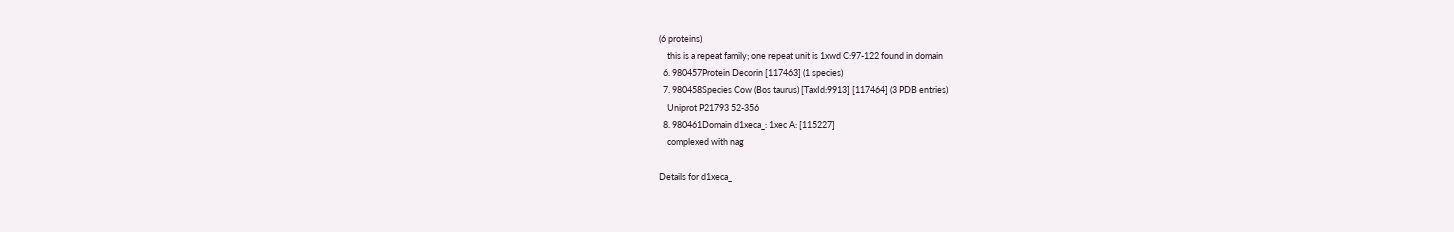(6 proteins)
    this is a repeat family; one repeat unit is 1xwd C:97-122 found in domain
  6. 980457Protein Decorin [117463] (1 species)
  7. 980458Species Cow (Bos taurus) [TaxId:9913] [117464] (3 PDB entries)
    Uniprot P21793 52-356
  8. 980461Domain d1xeca_: 1xec A: [115227]
    complexed with nag

Details for d1xeca_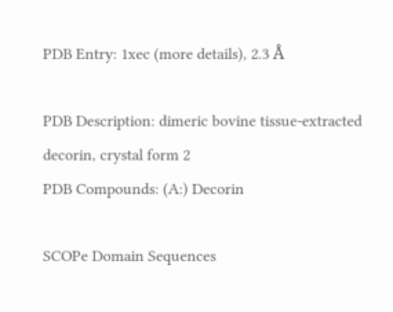PDB Entry: 1xec (more details), 2.3 Å

PDB Description: dimeric bovine tissue-extracted decorin, crystal form 2
PDB Compounds: (A:) Decorin

SCOPe Domain Sequences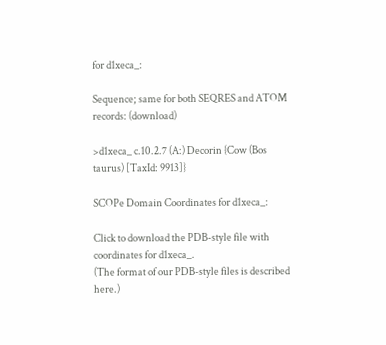for d1xeca_:

Sequence; same for both SEQRES and ATOM records: (download)

>d1xeca_ c.10.2.7 (A:) Decorin {Cow (Bos taurus) [TaxId: 9913]}

SCOPe Domain Coordinates for d1xeca_:

Click to download the PDB-style file with coordinates for d1xeca_.
(The format of our PDB-style files is described here.)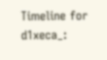Timeline for d1xeca_: